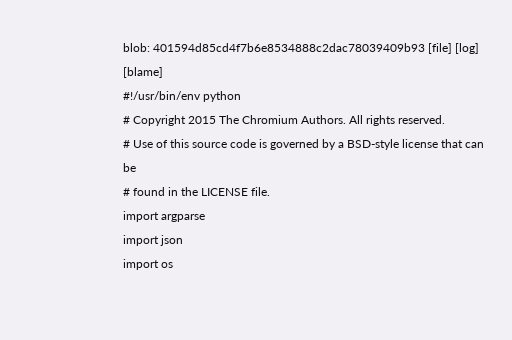blob: 401594d85cd4f7b6e8534888c2dac78039409b93 [file] [log] [blame]
#!/usr/bin/env python
# Copyright 2015 The Chromium Authors. All rights reserved.
# Use of this source code is governed by a BSD-style license that can be
# found in the LICENSE file.
import argparse
import json
import os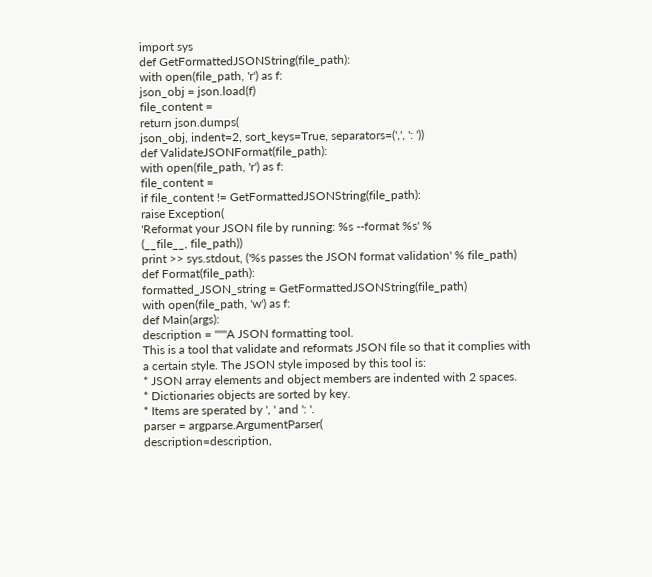import sys
def GetFormattedJSONString(file_path):
with open(file_path, 'r') as f:
json_obj = json.load(f)
file_content =
return json.dumps(
json_obj, indent=2, sort_keys=True, separators=(',', ': '))
def ValidateJSONFormat(file_path):
with open(file_path, 'r') as f:
file_content =
if file_content != GetFormattedJSONString(file_path):
raise Exception(
'Reformat your JSON file by running: %s --format %s' %
(__file__, file_path))
print >> sys.stdout, ('%s passes the JSON format validation' % file_path)
def Format(file_path):
formatted_JSON_string = GetFormattedJSONString(file_path)
with open(file_path, 'w') as f:
def Main(args):
description = """A JSON formatting tool.
This is a tool that validate and reformats JSON file so that it complies with
a certain style. The JSON style imposed by this tool is:
* JSON array elements and object members are indented with 2 spaces.
* Dictionaries objects are sorted by key.
* Items are sperated by ', ' and ': '.
parser = argparse.ArgumentParser(
description=description,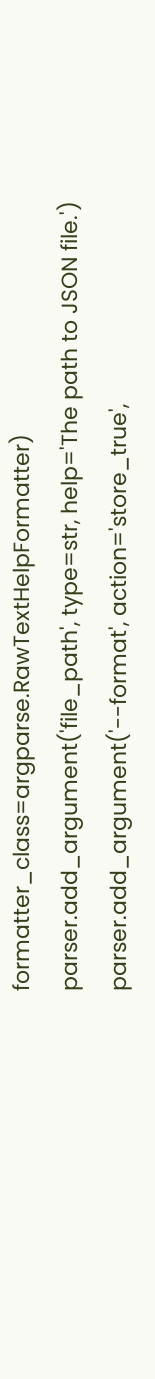formatter_class=argparse.RawTextHelpFormatter)
parser.add_argument('file_path', type=str, help='The path to JSON file.')
parser.add_argument('--format', action='store_true',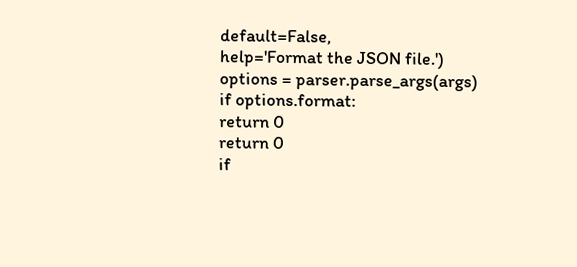default=False,
help='Format the JSON file.')
options = parser.parse_args(args)
if options.format:
return 0
return 0
if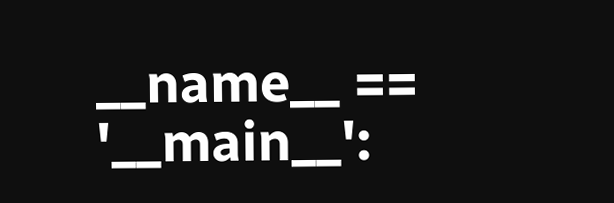__name__ == '__main__':